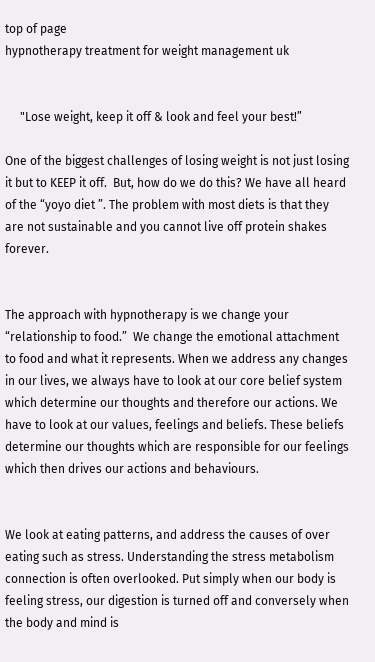top of page
hypnotherapy treatment for weight management uk


     "Lose weight, keep it off & look and feel your best!”

One of the biggest challenges of losing weight is not just losing it but to KEEP it off.  But, how do we do this? We have all heard of the “yoyo diet ”. The problem with most diets is that they are not sustainable and you cannot live off protein shakes forever.


The approach with hypnotherapy is we change your “relationship to food.”  We change the emotional attachment to food and what it represents. When we address any changes in our lives, we always have to look at our core belief system which determine our thoughts and therefore our actions. We have to look at our values, feelings and beliefs. These beliefs determine our thoughts which are responsible for our feelings which then drives our actions and behaviours.


We look at eating patterns, and address the causes of over eating such as stress. Understanding the stress metabolism connection is often overlooked. Put simply when our body is feeling stress, our digestion is turned off and conversely when the body and mind is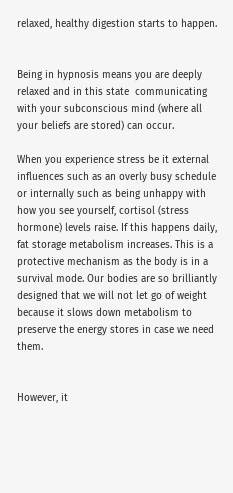relaxed, healthy digestion starts to happen.


Being in hypnosis means you are deeply relaxed and in this state  communicating with your subconscious mind (where all your beliefs are stored) can occur.

When you experience stress be it external influences such as an overly busy schedule or internally such as being unhappy with how you see yourself, cortisol (stress hormone) levels raise. If this happens daily, fat storage metabolism increases. This is a protective mechanism as the body is in a survival mode. Our bodies are so brilliantly designed that we will not let go of weight because it slows down metabolism to preserve the energy stores in case we need them.


However, it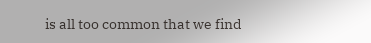is all too common that we find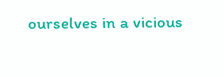ourselves in a vicious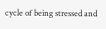cycle of being stressed and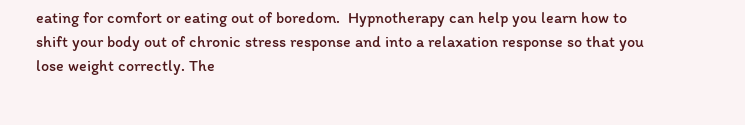eating for comfort or eating out of boredom.  Hypnotherapy can help you learn how to shift your body out of chronic stress response and into a relaxation response so that you lose weight correctly. The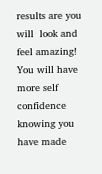results are you will  look and feel amazing! You will have more self confidence knowing you have made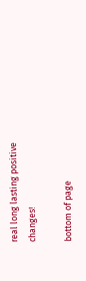real long lasting positive changes!

bottom of page